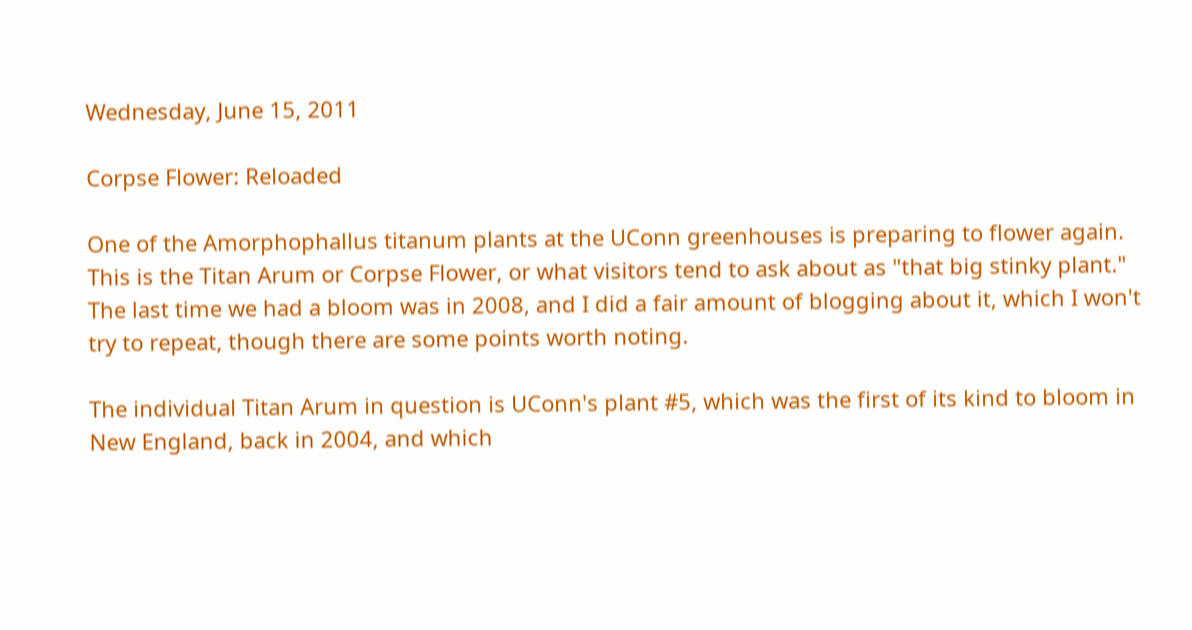Wednesday, June 15, 2011

Corpse Flower: Reloaded

One of the Amorphophallus titanum plants at the UConn greenhouses is preparing to flower again. This is the Titan Arum or Corpse Flower, or what visitors tend to ask about as "that big stinky plant." The last time we had a bloom was in 2008, and I did a fair amount of blogging about it, which I won't try to repeat, though there are some points worth noting.

The individual Titan Arum in question is UConn's plant #5, which was the first of its kind to bloom in New England, back in 2004, and which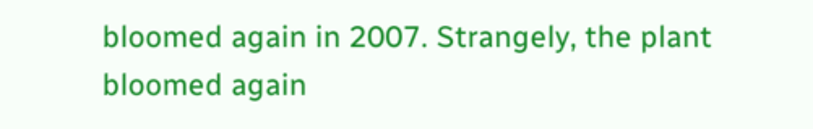bloomed again in 2007. Strangely, the plant bloomed again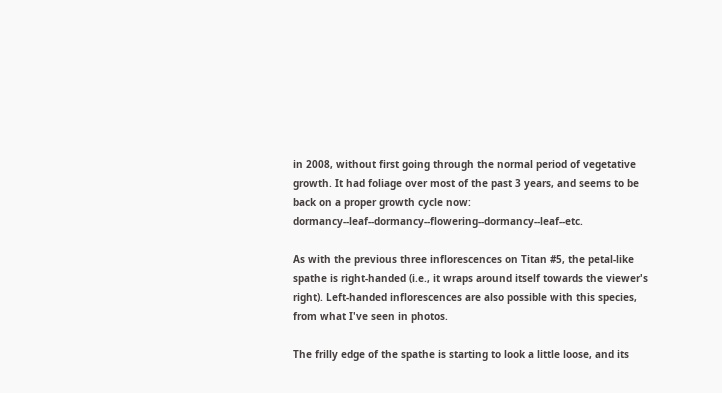in 2008, without first going through the normal period of vegetative growth. It had foliage over most of the past 3 years, and seems to be back on a proper growth cycle now: dormancy--leaf--dormancy--flowering--dormancy--leaf--etc.

As with the previous three inflorescences on Titan #5, the petal-like spathe is right-handed (i.e., it wraps around itself towards the viewer's right). Left-handed inflorescences are also possible with this species, from what I've seen in photos.

The frilly edge of the spathe is starting to look a little loose, and its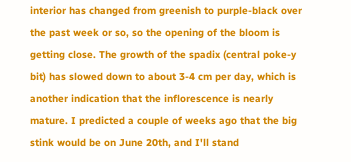interior has changed from greenish to purple-black over the past week or so, so the opening of the bloom is getting close. The growth of the spadix (central poke-y bit) has slowed down to about 3-4 cm per day, which is another indication that the inflorescence is nearly mature. I predicted a couple of weeks ago that the big stink would be on June 20th, and I'll stand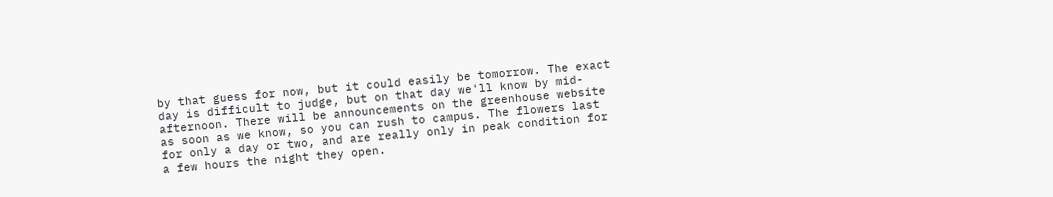by that guess for now, but it could easily be tomorrow. The exact day is difficult to judge, but on that day we'll know by mid-afternoon. There will be announcements on the greenhouse website as soon as we know, so you can rush to campus. The flowers last for only a day or two, and are really only in peak condition for a few hours the night they open.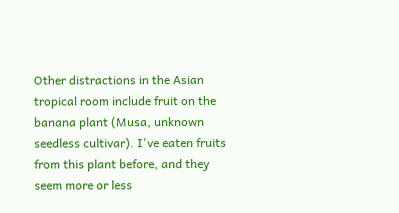Other distractions in the Asian tropical room include fruit on the banana plant (Musa, unknown seedless cultivar). I've eaten fruits from this plant before, and they seem more or less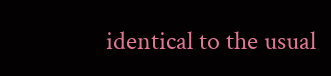identical to the usual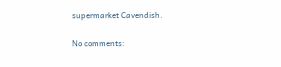supermarket Cavendish.

No comments: